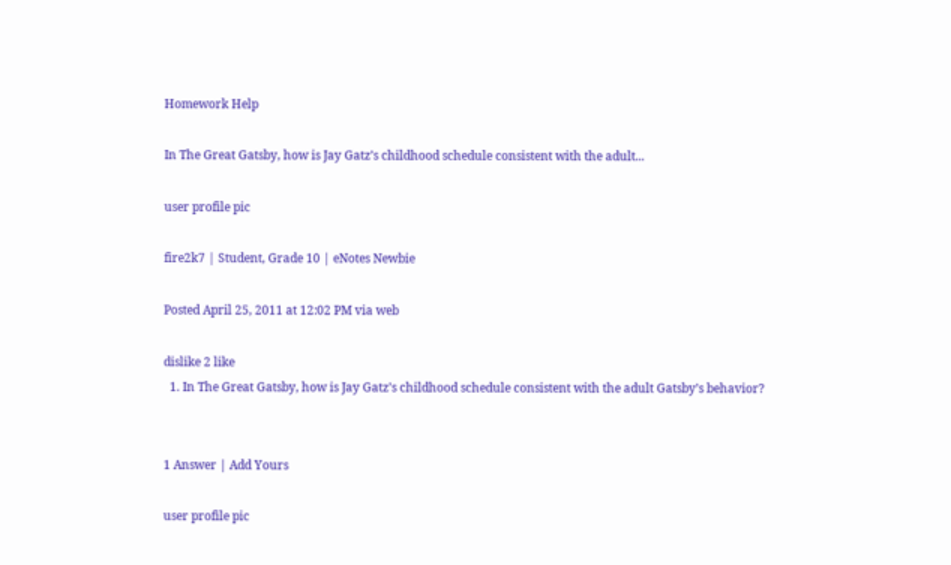Homework Help

In The Great Gatsby, how is Jay Gatz’s childhood schedule consistent with the adult...

user profile pic

fire2k7 | Student, Grade 10 | eNotes Newbie

Posted April 25, 2011 at 12:02 PM via web

dislike 2 like
  1. In The Great Gatsby, how is Jay Gatz’s childhood schedule consistent with the adult Gatsby’s behavior?


1 Answer | Add Yours

user profile pic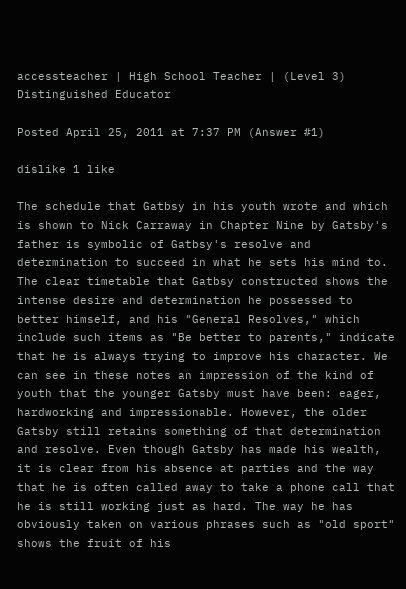accessteacher | High School Teacher | (Level 3) Distinguished Educator

Posted April 25, 2011 at 7:37 PM (Answer #1)

dislike 1 like

The schedule that Gatbsy in his youth wrote and which is shown to Nick Carraway in Chapter Nine by Gatsby's father is symbolic of Gatbsy's resolve and determination to succeed in what he sets his mind to. The clear timetable that Gatbsy constructed shows the intense desire and determination he possessed to better himself, and his "General Resolves," which include such items as "Be better to parents," indicate that he is always trying to improve his character. We can see in these notes an impression of the kind of youth that the younger Gatsby must have been: eager, hardworking and impressionable. However, the older Gatsby still retains something of that determination and resolve. Even though Gatsby has made his wealth, it is clear from his absence at parties and the way that he is often called away to take a phone call that he is still working just as hard. The way he has obviously taken on various phrases such as "old sport" shows the fruit of his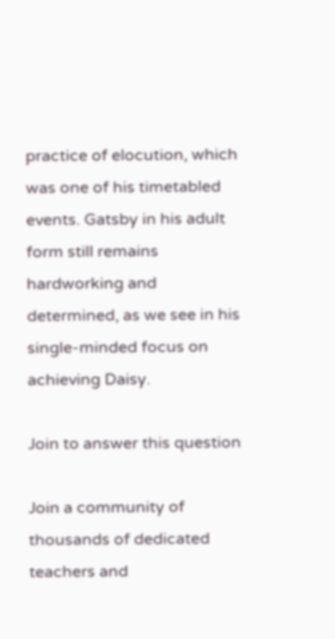practice of elocution, which was one of his timetabled events. Gatsby in his adult form still remains hardworking and determined, as we see in his single-minded focus on achieving Daisy.

Join to answer this question

Join a community of thousands of dedicated teachers and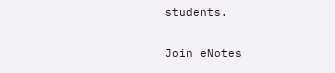students.

Join eNotes